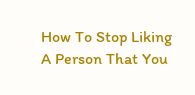How To Stop Liking A Person That You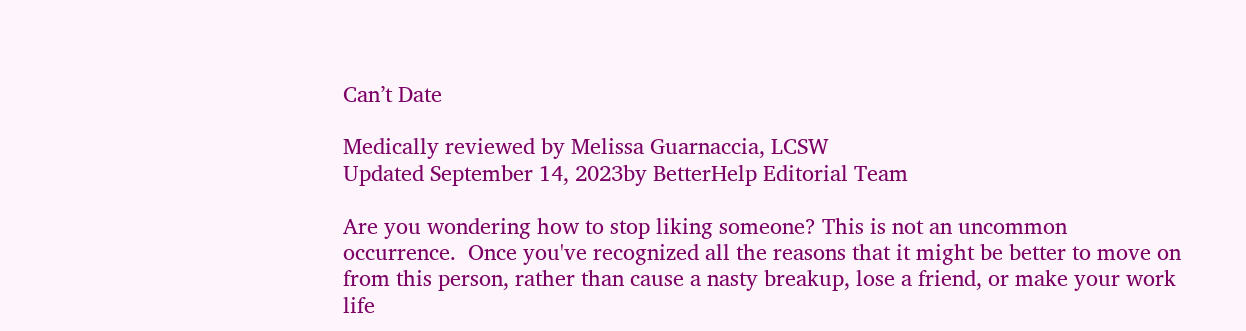Can’t Date

Medically reviewed by Melissa Guarnaccia, LCSW
Updated September 14, 2023by BetterHelp Editorial Team

Are you wondering how to stop liking someone? This is not an uncommon occurrence.  Once you've recognized all the reasons that it might be better to move on from this person, rather than cause a nasty breakup, lose a friend, or make your work life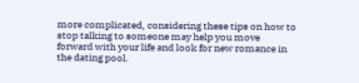more complicated, considering these tips on how to stop talking to someone may help you move forward with your life and look for new romance in the dating pool.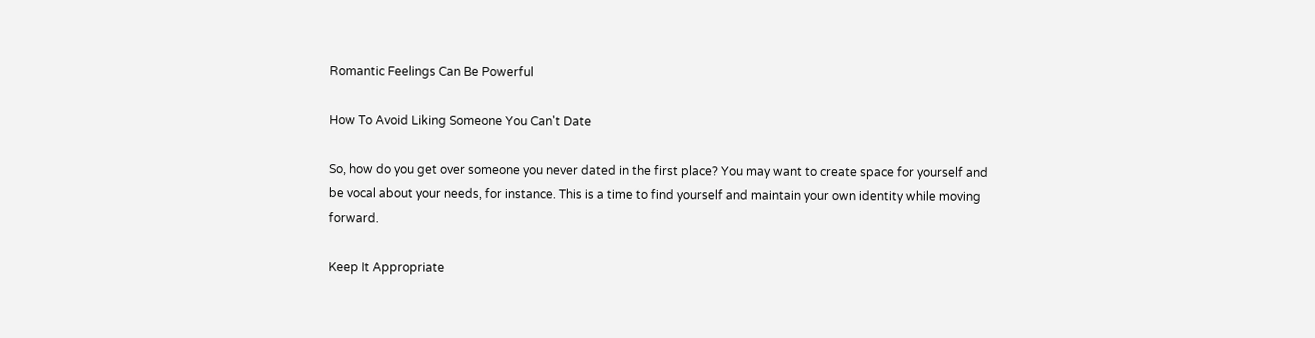Romantic Feelings Can Be Powerful

How To Avoid Liking Someone You Can't Date

So, how do you get over someone you never dated in the first place? You may want to create space for yourself and be vocal about your needs, for instance. This is a time to find yourself and maintain your own identity while moving forward.

Keep It Appropriate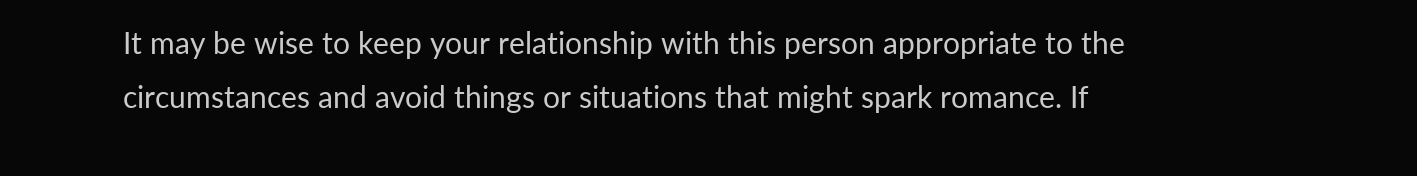It may be wise to keep your relationship with this person appropriate to the circumstances and avoid things or situations that might spark romance. If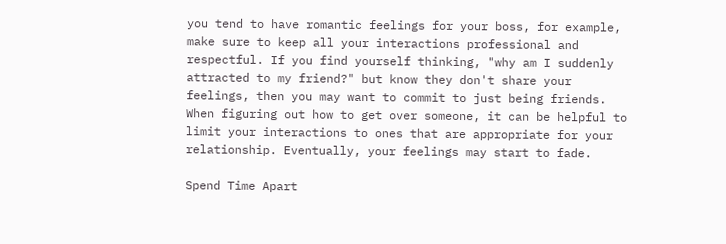you tend to have romantic feelings for your boss, for example, make sure to keep all your interactions professional and respectful. If you find yourself thinking, "why am I suddenly attracted to my friend?" but know they don't share your feelings, then you may want to commit to just being friends. When figuring out how to get over someone, it can be helpful to limit your interactions to ones that are appropriate for your relationship. Eventually, your feelings may start to fade.

Spend Time Apart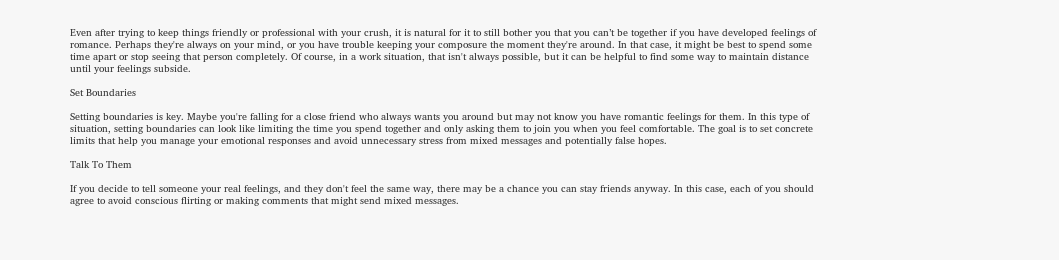Even after trying to keep things friendly or professional with your crush, it is natural for it to still bother you that you can’t be together if you have developed feelings of romance. Perhaps they're always on your mind, or you have trouble keeping your composure the moment they're around. In that case, it might be best to spend some time apart or stop seeing that person completely. Of course, in a work situation, that isn't always possible, but it can be helpful to find some way to maintain distance until your feelings subside.

Set Boundaries

Setting boundaries is key. Maybe you're falling for a close friend who always wants you around but may not know you have romantic feelings for them. In this type of situation, setting boundaries can look like limiting the time you spend together and only asking them to join you when you feel comfortable. The goal is to set concrete limits that help you manage your emotional responses and avoid unnecessary stress from mixed messages and potentially false hopes.

Talk To Them

If you decide to tell someone your real feelings, and they don't feel the same way, there may be a chance you can stay friends anyway. In this case, each of you should agree to avoid conscious flirting or making comments that might send mixed messages.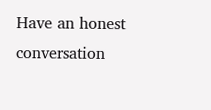Have an honest conversation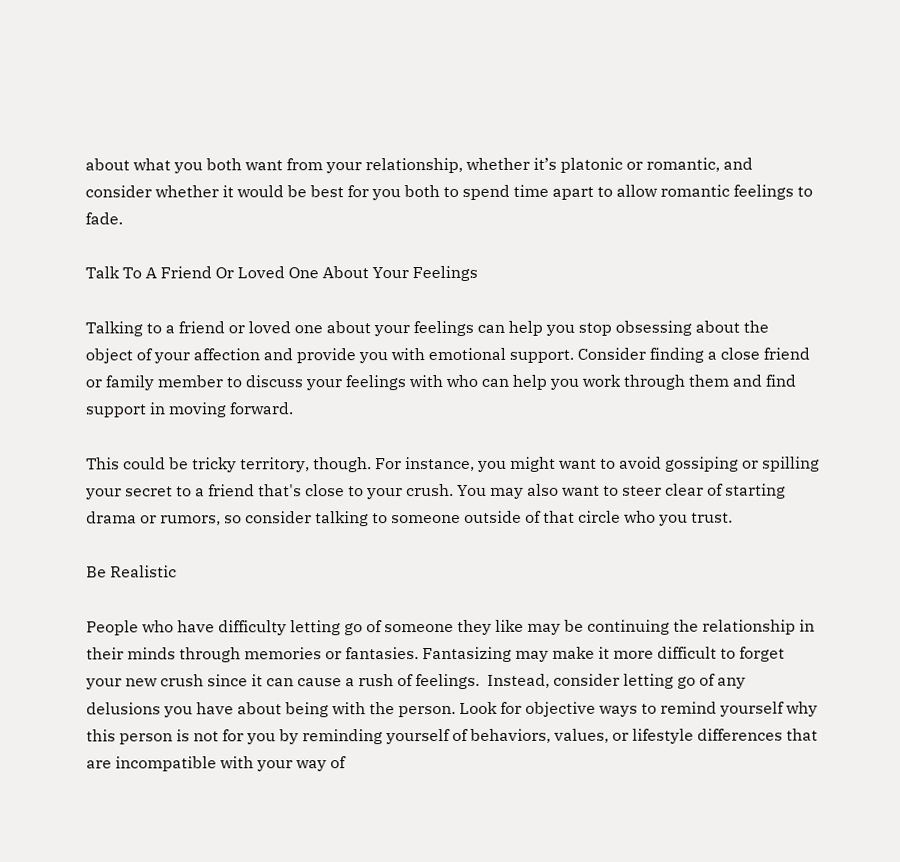about what you both want from your relationship, whether it’s platonic or romantic, and consider whether it would be best for you both to spend time apart to allow romantic feelings to fade.

Talk To A Friend Or Loved One About Your Feelings

Talking to a friend or loved one about your feelings can help you stop obsessing about the object of your affection and provide you with emotional support. Consider finding a close friend or family member to discuss your feelings with who can help you work through them and find support in moving forward.

This could be tricky territory, though. For instance, you might want to avoid gossiping or spilling your secret to a friend that's close to your crush. You may also want to steer clear of starting drama or rumors, so consider talking to someone outside of that circle who you trust.

Be Realistic

People who have difficulty letting go of someone they like may be continuing the relationship in their minds through memories or fantasies. Fantasizing may make it more difficult to forget your new crush since it can cause a rush of feelings.  Instead, consider letting go of any delusions you have about being with the person. Look for objective ways to remind yourself why this person is not for you by reminding yourself of behaviors, values, or lifestyle differences that are incompatible with your way of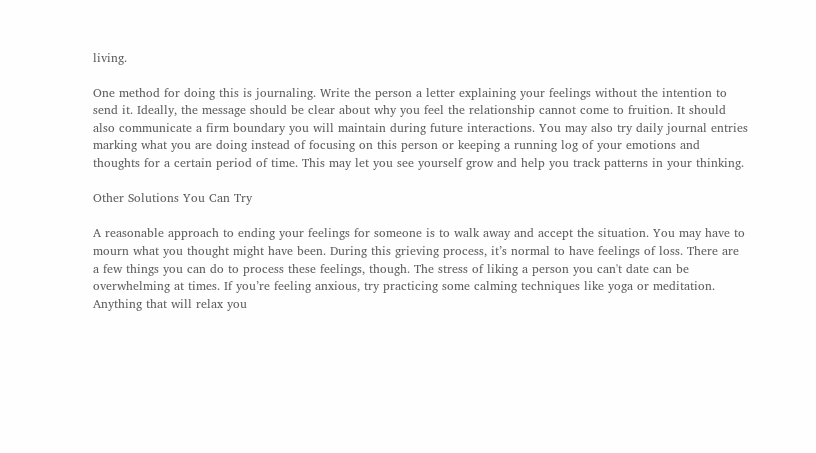living.

One method for doing this is journaling. Write the person a letter explaining your feelings without the intention to send it. Ideally, the message should be clear about why you feel the relationship cannot come to fruition. It should also communicate a firm boundary you will maintain during future interactions. You may also try daily journal entries marking what you are doing instead of focusing on this person or keeping a running log of your emotions and thoughts for a certain period of time. This may let you see yourself grow and help you track patterns in your thinking.

Other Solutions You Can Try

A reasonable approach to ending your feelings for someone is to walk away and accept the situation. You may have to mourn what you thought might have been. During this grieving process, it’s normal to have feelings of loss. There are a few things you can do to process these feelings, though. The stress of liking a person you can't date can be overwhelming at times. If you’re feeling anxious, try practicing some calming techniques like yoga or meditation. Anything that will relax you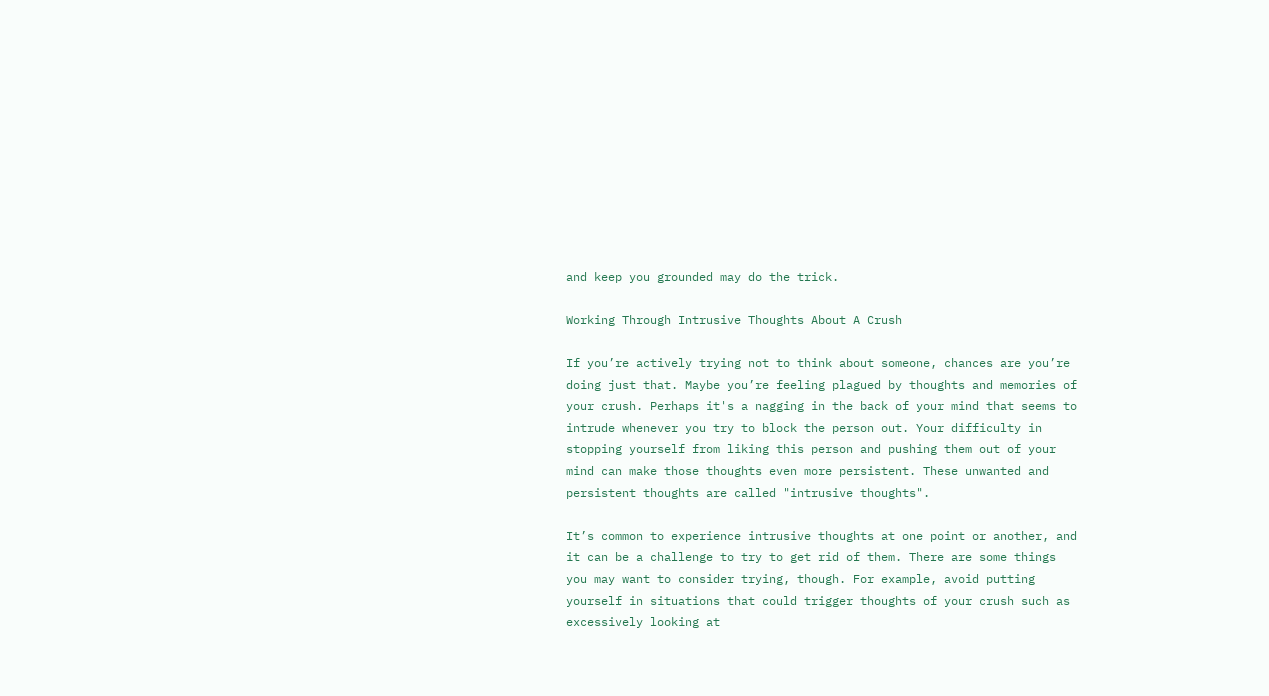and keep you grounded may do the trick.

Working Through Intrusive Thoughts About A Crush

If you’re actively trying not to think about someone, chances are you’re doing just that. Maybe you’re feeling plagued by thoughts and memories of your crush. Perhaps it's a nagging in the back of your mind that seems to intrude whenever you try to block the person out. Your difficulty in stopping yourself from liking this person and pushing them out of your mind can make those thoughts even more persistent. These unwanted and persistent thoughts are called "intrusive thoughts".

It’s common to experience intrusive thoughts at one point or another, and it can be a challenge to try to get rid of them. There are some things you may want to consider trying, though. For example, avoid putting yourself in situations that could trigger thoughts of your crush such as excessively looking at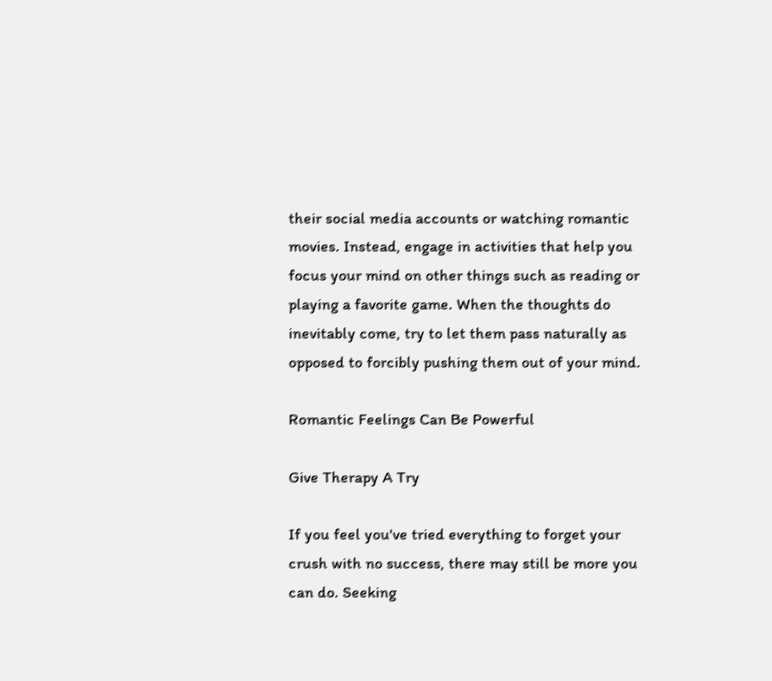their social media accounts or watching romantic movies. Instead, engage in activities that help you focus your mind on other things such as reading or playing a favorite game. When the thoughts do inevitably come, try to let them pass naturally as opposed to forcibly pushing them out of your mind.

Romantic Feelings Can Be Powerful

Give Therapy A Try

If you feel you've tried everything to forget your crush with no success, there may still be more you can do. Seeking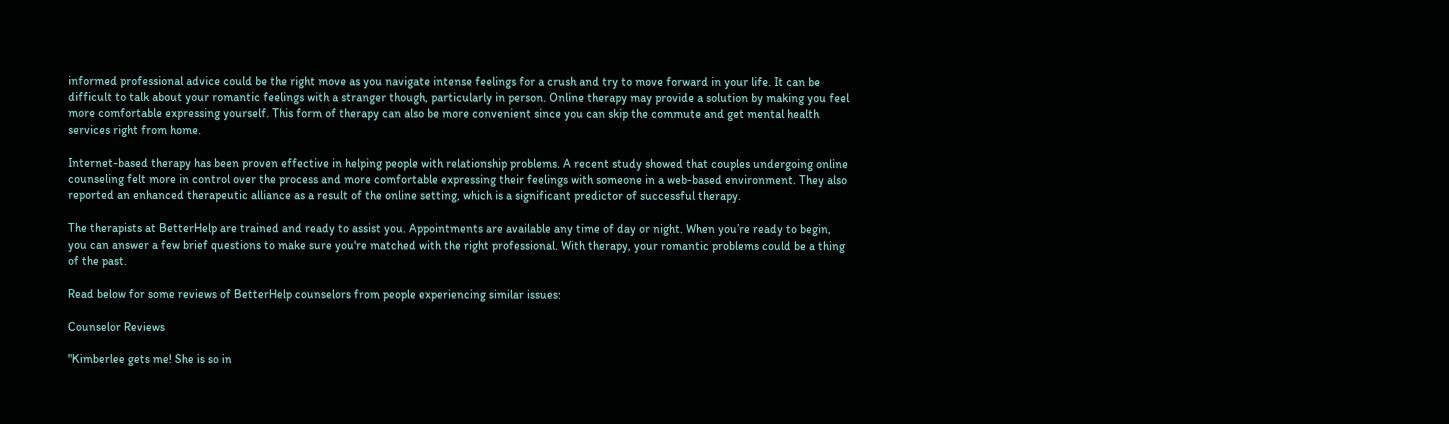informed professional advice could be the right move as you navigate intense feelings for a crush and try to move forward in your life. It can be difficult to talk about your romantic feelings with a stranger though, particularly in person. Online therapy may provide a solution by making you feel more comfortable expressing yourself. This form of therapy can also be more convenient since you can skip the commute and get mental health services right from home.

Internet-based therapy has been proven effective in helping people with relationship problems. A recent study showed that couples undergoing online counseling felt more in control over the process and more comfortable expressing their feelings with someone in a web-based environment. They also reported an enhanced therapeutic alliance as a result of the online setting, which is a significant predictor of successful therapy.

The therapists at BetterHelp are trained and ready to assist you. Appointments are available any time of day or night. When you’re ready to begin, you can answer a few brief questions to make sure you're matched with the right professional. With therapy, your romantic problems could be a thing of the past.

Read below for some reviews of BetterHelp counselors from people experiencing similar issues:

Counselor Reviews

"Kimberlee gets me! She is so in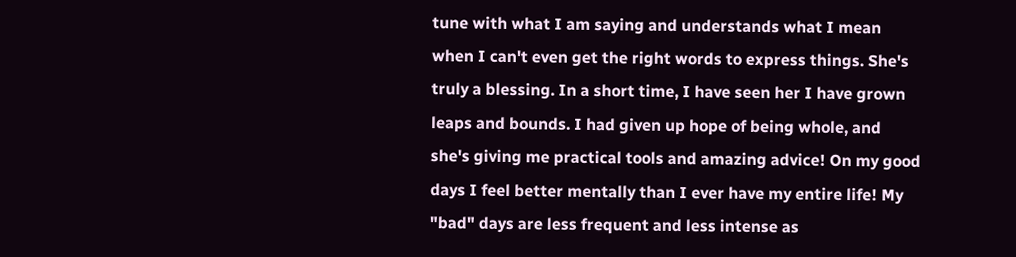tune with what I am saying and understands what I mean when I can't even get the right words to express things. She's truly a blessing. In a short time, I have seen her I have grown leaps and bounds. I had given up hope of being whole, and she's giving me practical tools and amazing advice! On my good days I feel better mentally than I ever have my entire life! My "bad" days are less frequent and less intense as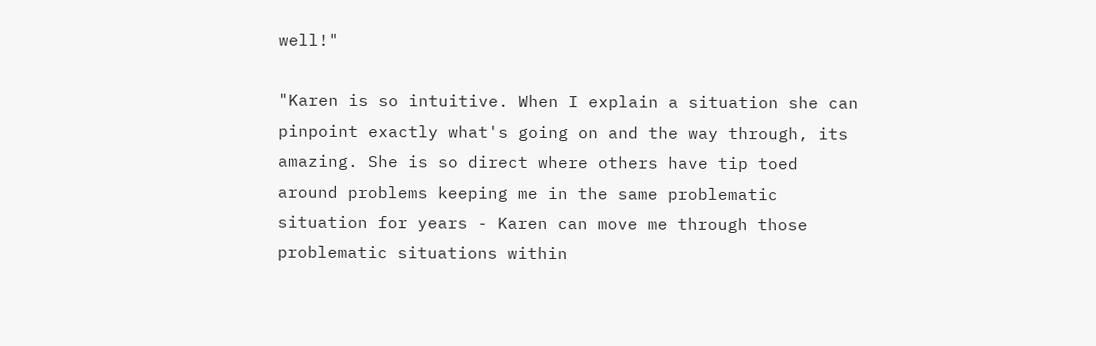well!"

"Karen is so intuitive. When I explain a situation she can pinpoint exactly what's going on and the way through, its amazing. She is so direct where others have tip toed around problems keeping me in the same problematic situation for years - Karen can move me through those problematic situations within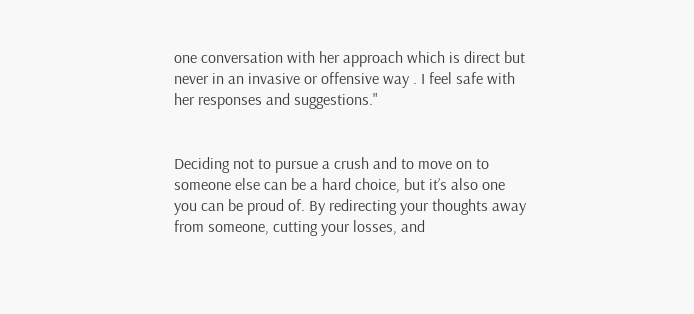one conversation with her approach which is direct but never in an invasive or offensive way . I feel safe with her responses and suggestions."


Deciding not to pursue a crush and to move on to someone else can be a hard choice, but it’s also one you can be proud of. By redirecting your thoughts away from someone, cutting your losses, and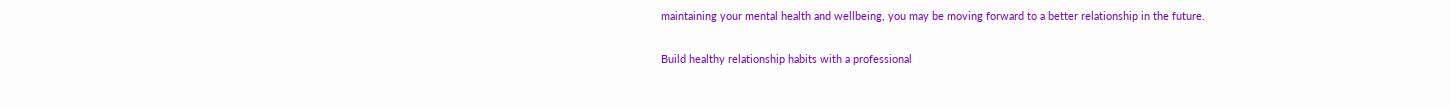maintaining your mental health and wellbeing, you may be moving forward to a better relationship in the future.

Build healthy relationship habits with a professional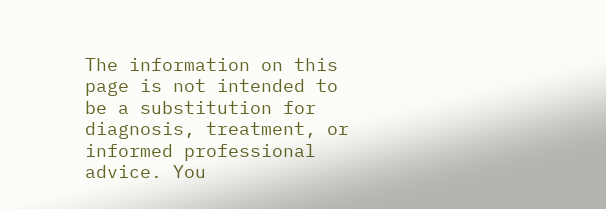The information on this page is not intended to be a substitution for diagnosis, treatment, or informed professional advice. You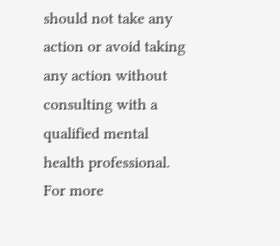should not take any action or avoid taking any action without consulting with a qualified mental health professional. For more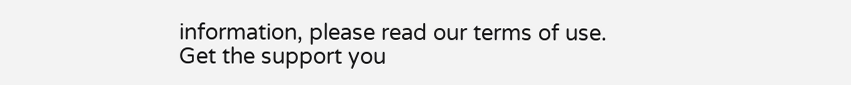information, please read our terms of use.
Get the support you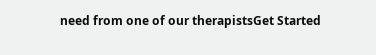need from one of our therapistsGet Started